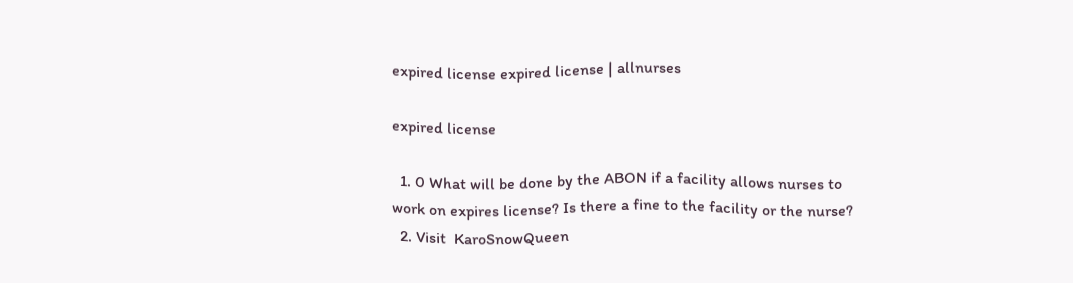expired license expired license | allnurses

expired license

  1. 0 What will be done by the ABON if a facility allows nurses to work on expires license? Is there a fine to the facility or the nurse?
  2. Visit  KaroSnowQueen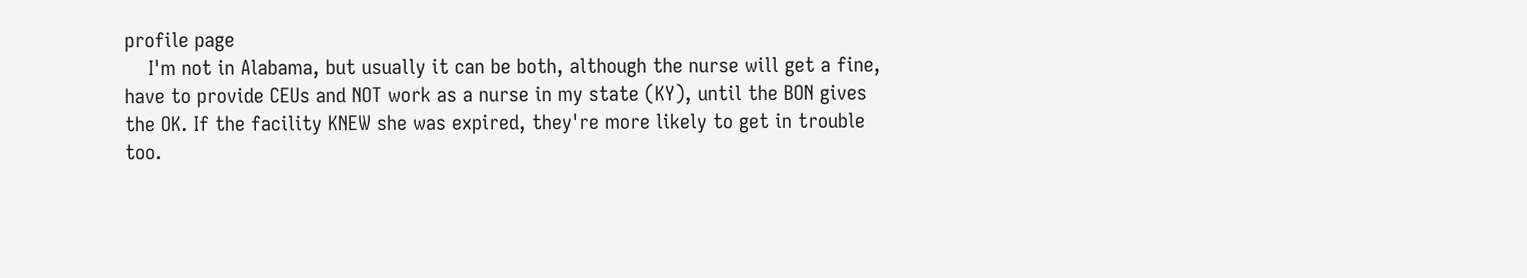profile page
    I'm not in Alabama, but usually it can be both, although the nurse will get a fine, have to provide CEUs and NOT work as a nurse in my state (KY), until the BON gives the OK. If the facility KNEW she was expired, they're more likely to get in trouble too.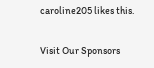caroline205 likes this.

Visit Our Sponsors